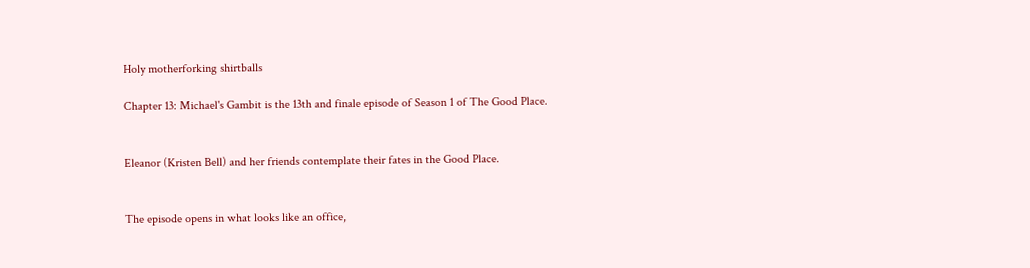Holy motherforking shirtballs

Chapter 13: Michael's Gambit is the 13th and finale episode of Season 1 of The Good Place.


Eleanor (Kristen Bell) and her friends contemplate their fates in the Good Place.


The episode opens in what looks like an office,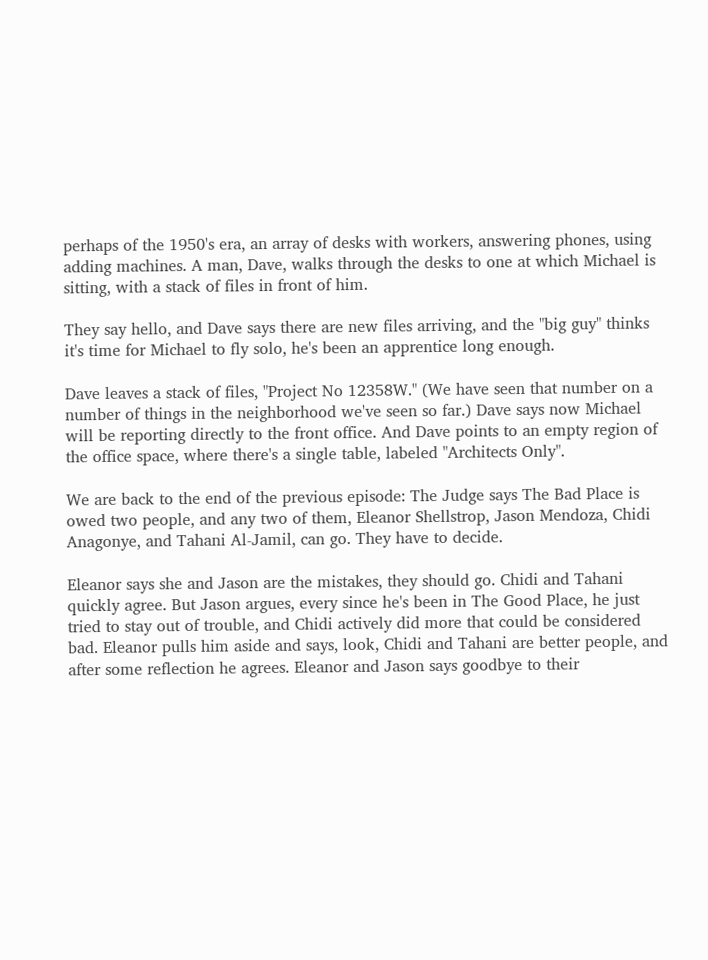perhaps of the 1950's era, an array of desks with workers, answering phones, using adding machines. A man, Dave, walks through the desks to one at which Michael is sitting, with a stack of files in front of him.

They say hello, and Dave says there are new files arriving, and the "big guy" thinks it's time for Michael to fly solo, he's been an apprentice long enough.

Dave leaves a stack of files, "Project No 12358W." (We have seen that number on a number of things in the neighborhood we've seen so far.) Dave says now Michael will be reporting directly to the front office. And Dave points to an empty region of the office space, where there's a single table, labeled "Architects Only".

We are back to the end of the previous episode: The Judge says The Bad Place is owed two people, and any two of them, Eleanor Shellstrop, Jason Mendoza, Chidi Anagonye, and Tahani Al-Jamil, can go. They have to decide.

Eleanor says she and Jason are the mistakes, they should go. Chidi and Tahani quickly agree. But Jason argues, every since he's been in The Good Place, he just tried to stay out of trouble, and Chidi actively did more that could be considered bad. Eleanor pulls him aside and says, look, Chidi and Tahani are better people, and after some reflection he agrees. Eleanor and Jason says goodbye to their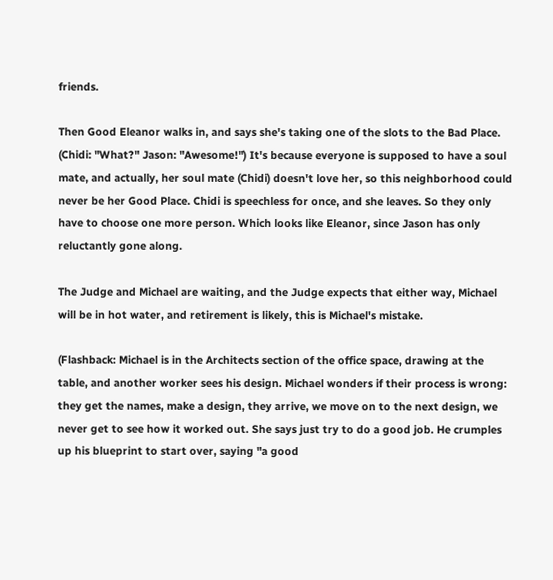friends.

Then Good Eleanor walks in, and says she's taking one of the slots to the Bad Place. (Chidi: "What?" Jason: "Awesome!") It's because everyone is supposed to have a soul mate, and actually, her soul mate (Chidi) doesn't love her, so this neighborhood could never be her Good Place. Chidi is speechless for once, and she leaves. So they only have to choose one more person. Which looks like Eleanor, since Jason has only reluctantly gone along.

The Judge and Michael are waiting, and the Judge expects that either way, Michael will be in hot water, and retirement is likely, this is Michael's mistake.

(Flashback: Michael is in the Architects section of the office space, drawing at the table, and another worker sees his design. Michael wonders if their process is wrong: they get the names, make a design, they arrive, we move on to the next design, we never get to see how it worked out. She says just try to do a good job. He crumples up his blueprint to start over, saying "a good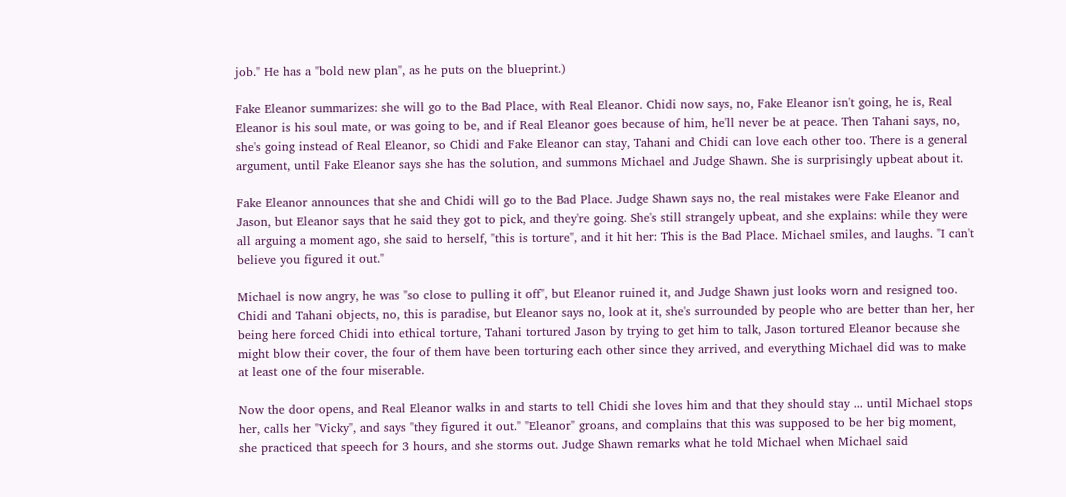job." He has a "bold new plan", as he puts on the blueprint.)

Fake Eleanor summarizes: she will go to the Bad Place, with Real Eleanor. Chidi now says, no, Fake Eleanor isn't going, he is, Real Eleanor is his soul mate, or was going to be, and if Real Eleanor goes because of him, he'll never be at peace. Then Tahani says, no, she's going instead of Real Eleanor, so Chidi and Fake Eleanor can stay, Tahani and Chidi can love each other too. There is a general argument, until Fake Eleanor says she has the solution, and summons Michael and Judge Shawn. She is surprisingly upbeat about it.

Fake Eleanor announces that she and Chidi will go to the Bad Place. Judge Shawn says no, the real mistakes were Fake Eleanor and Jason, but Eleanor says that he said they got to pick, and they're going. She's still strangely upbeat, and she explains: while they were all arguing a moment ago, she said to herself, "this is torture", and it hit her: This is the Bad Place. Michael smiles, and laughs. "I can't believe you figured it out."

Michael is now angry, he was "so close to pulling it off", but Eleanor ruined it, and Judge Shawn just looks worn and resigned too. Chidi and Tahani objects, no, this is paradise, but Eleanor says no, look at it, she's surrounded by people who are better than her, her being here forced Chidi into ethical torture, Tahani tortured Jason by trying to get him to talk, Jason tortured Eleanor because she might blow their cover, the four of them have been torturing each other since they arrived, and everything Michael did was to make at least one of the four miserable.

Now the door opens, and Real Eleanor walks in and starts to tell Chidi she loves him and that they should stay ... until Michael stops her, calls her "Vicky", and says "they figured it out." "Eleanor" groans, and complains that this was supposed to be her big moment, she practiced that speech for 3 hours, and she storms out. Judge Shawn remarks what he told Michael when Michael said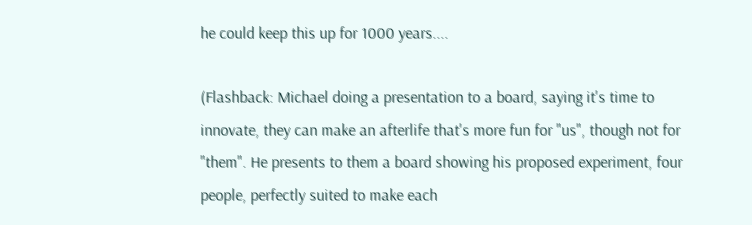he could keep this up for 1000 years....

(Flashback: Michael doing a presentation to a board, saying it's time to innovate, they can make an afterlife that's more fun for "us", though not for "them". He presents to them a board showing his proposed experiment, four people, perfectly suited to make each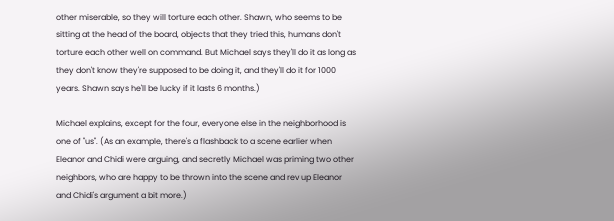other miserable, so they will torture each other. Shawn, who seems to be sitting at the head of the board, objects that they tried this, humans don't torture each other well on command. But Michael says they'll do it as long as they don't know they're supposed to be doing it, and they'll do it for 1000 years. Shawn says he'll be lucky if it lasts 6 months.)

Michael explains, except for the four, everyone else in the neighborhood is one of "us". (As an example, there's a flashback to a scene earlier when Eleanor and Chidi were arguing, and secretly Michael was priming two other neighbors, who are happy to be thrown into the scene and rev up Eleanor and Chidi's argument a bit more.)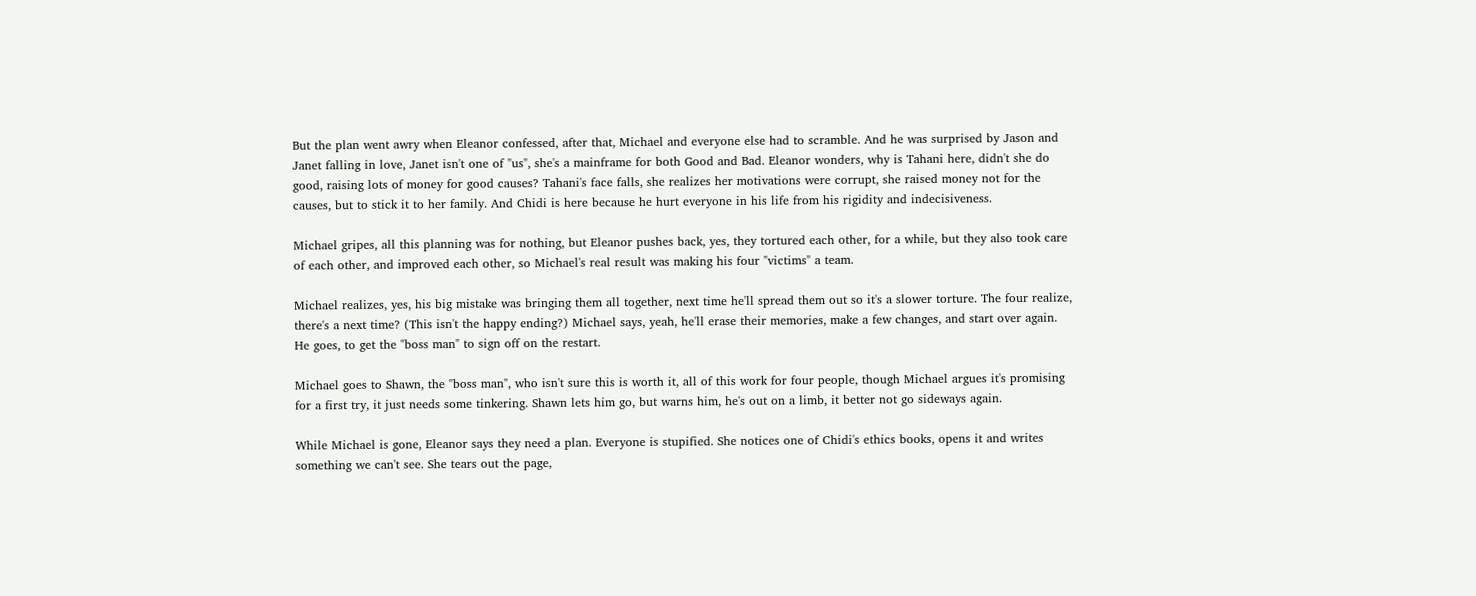But the plan went awry when Eleanor confessed, after that, Michael and everyone else had to scramble. And he was surprised by Jason and Janet falling in love, Janet isn't one of "us", she's a mainframe for both Good and Bad. Eleanor wonders, why is Tahani here, didn't she do good, raising lots of money for good causes? Tahani's face falls, she realizes her motivations were corrupt, she raised money not for the causes, but to stick it to her family. And Chidi is here because he hurt everyone in his life from his rigidity and indecisiveness.

Michael gripes, all this planning was for nothing, but Eleanor pushes back, yes, they tortured each other, for a while, but they also took care of each other, and improved each other, so Michael's real result was making his four "victims" a team.

Michael realizes, yes, his big mistake was bringing them all together, next time he'll spread them out so it's a slower torture. The four realize, there's a next time? (This isn't the happy ending?) Michael says, yeah, he'll erase their memories, make a few changes, and start over again. He goes, to get the "boss man" to sign off on the restart.

Michael goes to Shawn, the "boss man", who isn't sure this is worth it, all of this work for four people, though Michael argues it's promising for a first try, it just needs some tinkering. Shawn lets him go, but warns him, he's out on a limb, it better not go sideways again.

While Michael is gone, Eleanor says they need a plan. Everyone is stupified. She notices one of Chidi's ethics books, opens it and writes something we can't see. She tears out the page,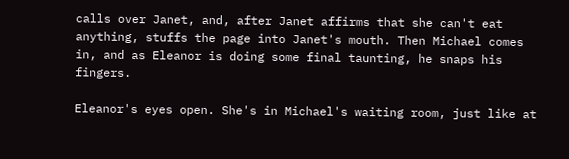calls over Janet, and, after Janet affirms that she can't eat anything, stuffs the page into Janet's mouth. Then Michael comes in, and as Eleanor is doing some final taunting, he snaps his fingers.

Eleanor's eyes open. She's in Michael's waiting room, just like at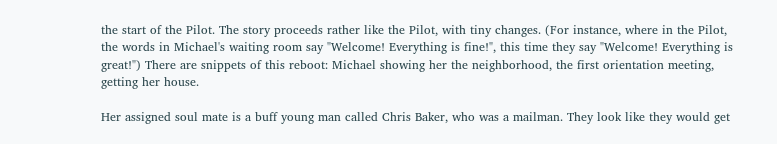the start of the Pilot. The story proceeds rather like the Pilot, with tiny changes. (For instance, where in the Pilot, the words in Michael's waiting room say "Welcome! Everything is fine!", this time they say "Welcome! Everything is great!") There are snippets of this reboot: Michael showing her the neighborhood, the first orientation meeting, getting her house.

Her assigned soul mate is a buff young man called Chris Baker, who was a mailman. They look like they would get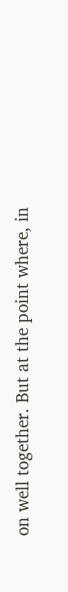on well together. But at the point where, in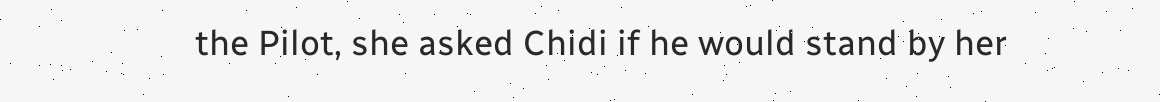the Pilot, she asked Chidi if he would stand by her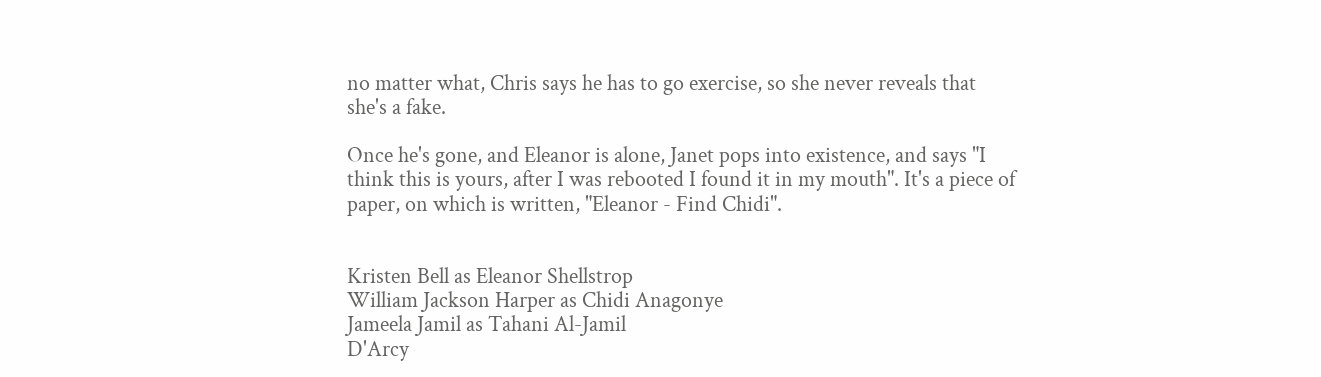no matter what, Chris says he has to go exercise, so she never reveals that she's a fake.

Once he's gone, and Eleanor is alone, Janet pops into existence, and says "I think this is yours, after I was rebooted I found it in my mouth". It's a piece of paper, on which is written, "Eleanor - Find Chidi".


Kristen Bell as Eleanor Shellstrop
William Jackson Harper as Chidi Anagonye
Jameela Jamil as Tahani Al-Jamil
D'Arcy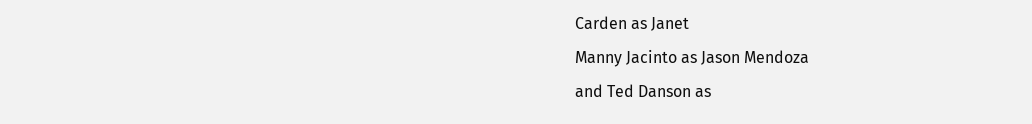Carden as Janet
Manny Jacinto as Jason Mendoza
and Ted Danson as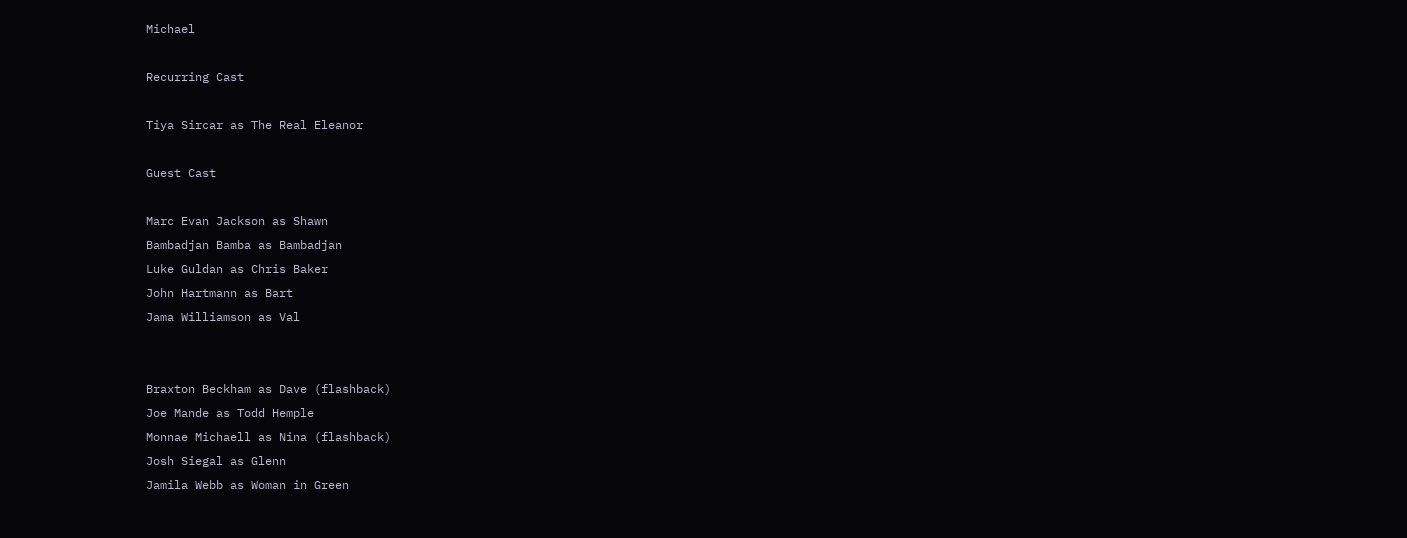Michael

Recurring Cast

Tiya Sircar as The Real Eleanor

Guest Cast

Marc Evan Jackson as Shawn
Bambadjan Bamba as Bambadjan
Luke Guldan as Chris Baker
John Hartmann as Bart
Jama Williamson as Val


Braxton Beckham as Dave (flashback)
Joe Mande as Todd Hemple
Monnae Michaell as Nina (flashback)
Josh Siegal as Glenn
Jamila Webb as Woman in Green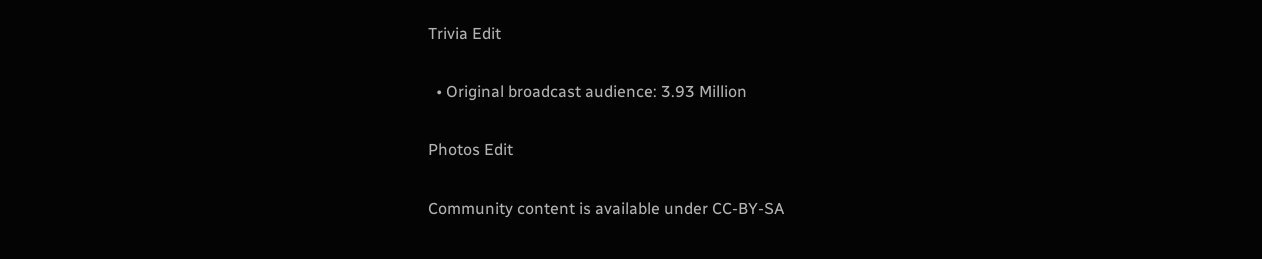Trivia Edit

  • Original broadcast audience: 3.93 Million

Photos Edit

Community content is available under CC-BY-SA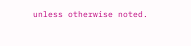unless otherwise noted.